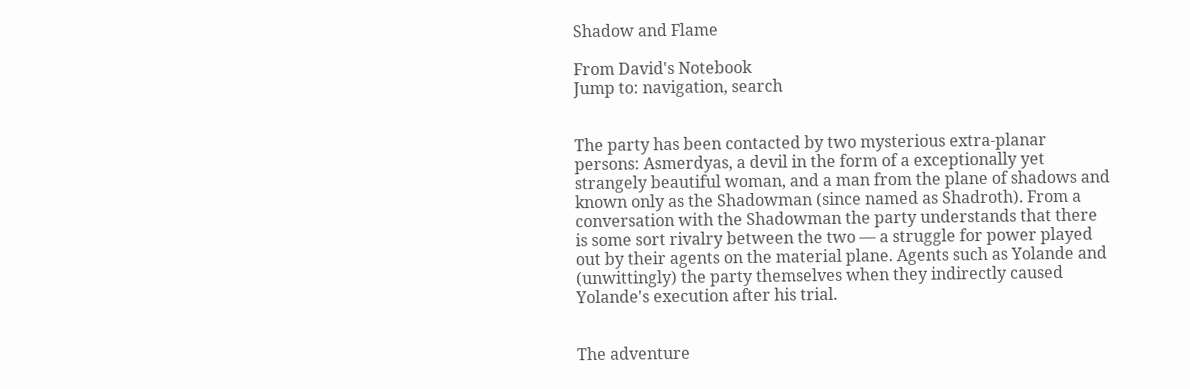Shadow and Flame

From David's Notebook
Jump to: navigation, search


The party has been contacted by two mysterious extra-planar persons: Asmerdyas, a devil in the form of a exceptionally yet strangely beautiful woman, and a man from the plane of shadows and known only as the Shadowman (since named as Shadroth). From a conversation with the Shadowman the party understands that there is some sort rivalry between the two — a struggle for power played out by their agents on the material plane. Agents such as Yolande and (unwittingly) the party themselves when they indirectly caused Yolande's execution after his trial.


The adventure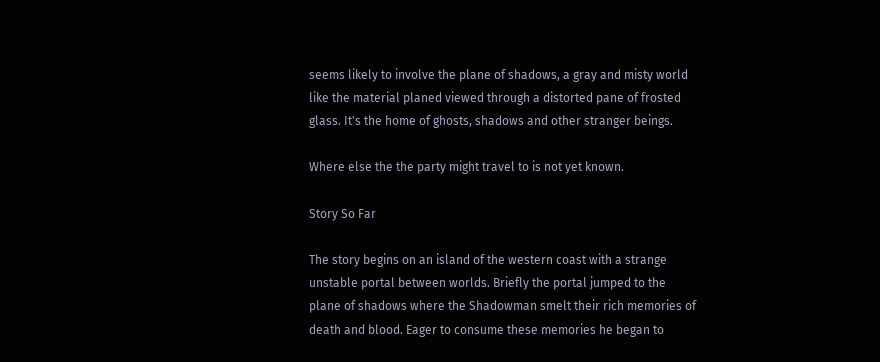seems likely to involve the plane of shadows, a gray and misty world like the material planed viewed through a distorted pane of frosted glass. It's the home of ghosts, shadows and other stranger beings.

Where else the the party might travel to is not yet known.

Story So Far

The story begins on an island of the western coast with a strange unstable portal between worlds. Briefly the portal jumped to the plane of shadows where the Shadowman smelt their rich memories of death and blood. Eager to consume these memories he began to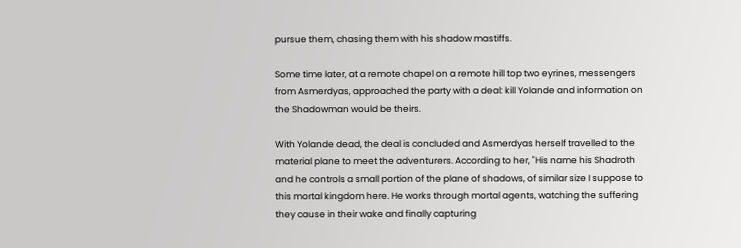pursue them, chasing them with his shadow mastiffs.

Some time later, at a remote chapel on a remote hill top two eyrines, messengers from Asmerdyas, approached the party with a deal: kill Yolande and information on the Shadowman would be theirs.

With Yolande dead, the deal is concluded and Asmerdyas herself travelled to the material plane to meet the adventurers. According to her, "His name his Shadroth and he controls a small portion of the plane of shadows, of similar size I suppose to this mortal kingdom here. He works through mortal agents, watching the suffering they cause in their wake and finally capturing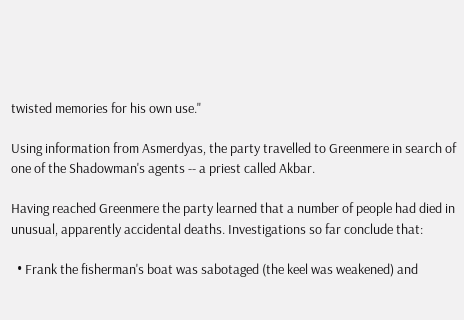twisted memories for his own use."

Using information from Asmerdyas, the party travelled to Greenmere in search of one of the Shadowman's agents -- a priest called Akbar.

Having reached Greenmere the party learned that a number of people had died in unusual, apparently accidental deaths. Investigations so far conclude that:

  • Frank the fisherman's boat was sabotaged (the keel was weakened) and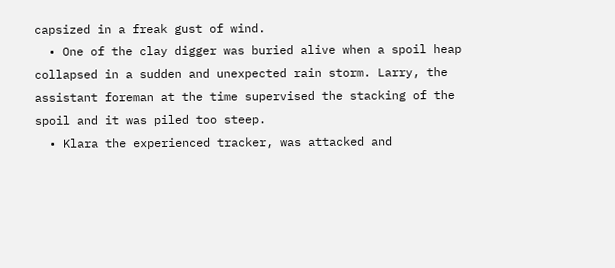capsized in a freak gust of wind.
  • One of the clay digger was buried alive when a spoil heap collapsed in a sudden and unexpected rain storm. Larry, the assistant foreman at the time supervised the stacking of the spoil and it was piled too steep.
  • Klara the experienced tracker, was attacked and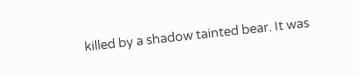killed by a shadow tainted bear. It was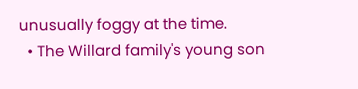unusually foggy at the time.
  • The Willard family's young son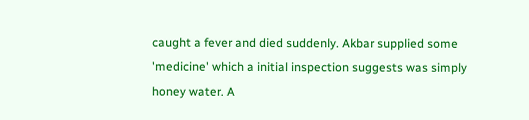caught a fever and died suddenly. Akbar supplied some 'medicine' which a initial inspection suggests was simply honey water. A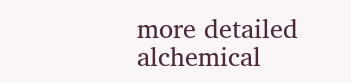more detailed alchemical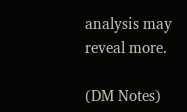analysis may reveal more.

(DM Notes)